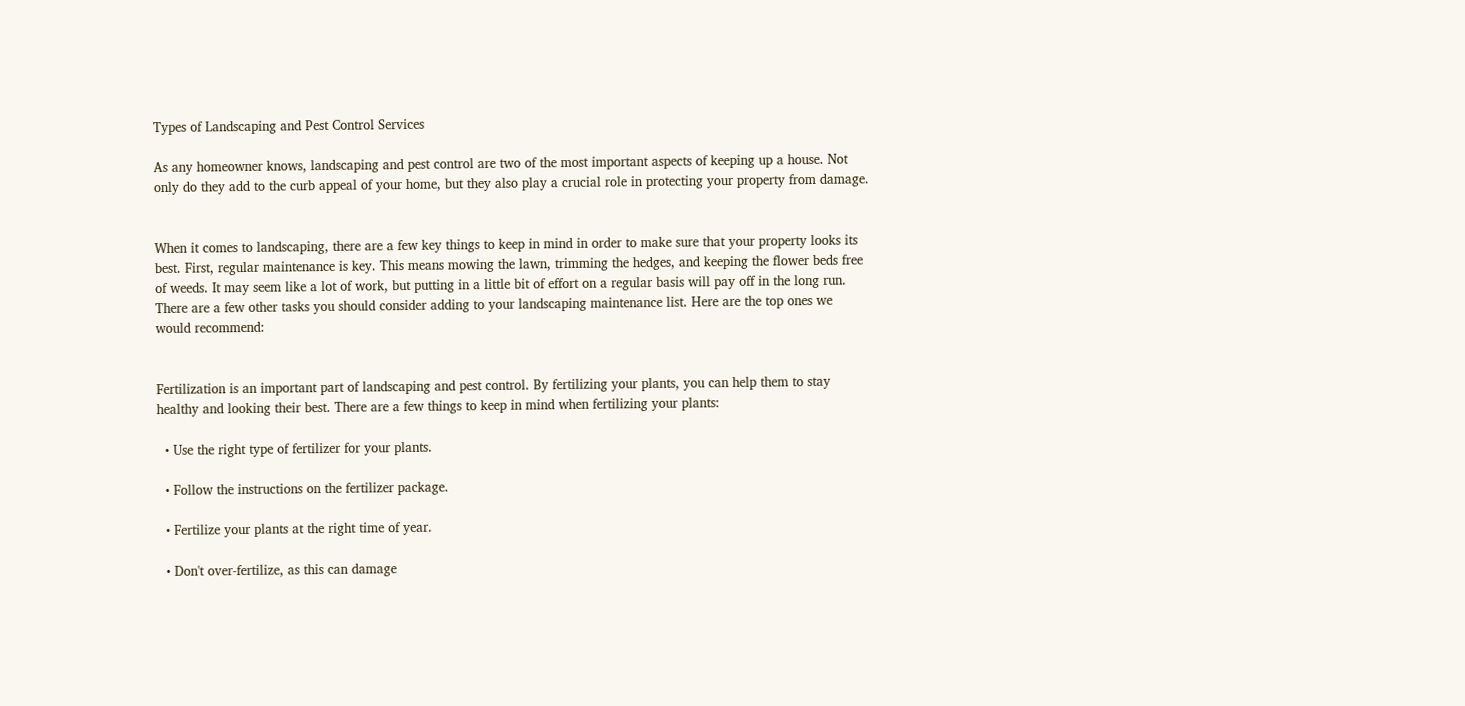Types of Landscaping and Pest Control Services

As any homeowner knows, landscaping and pest control are two of the most important aspects of keeping up a house. Not only do they add to the curb appeal of your home, but they also play a crucial role in protecting your property from damage.


When it comes to landscaping, there are a few key things to keep in mind in order to make sure that your property looks its best. First, regular maintenance is key. This means mowing the lawn, trimming the hedges, and keeping the flower beds free of weeds. It may seem like a lot of work, but putting in a little bit of effort on a regular basis will pay off in the long run. There are a few other tasks you should consider adding to your landscaping maintenance list. Here are the top ones we would recommend:


Fertilization is an important part of landscaping and pest control. By fertilizing your plants, you can help them to stay healthy and looking their best. There are a few things to keep in mind when fertilizing your plants:

  • Use the right type of fertilizer for your plants.

  • Follow the instructions on the fertilizer package.

  • Fertilize your plants at the right time of year.

  • Don't over-fertilize, as this can damage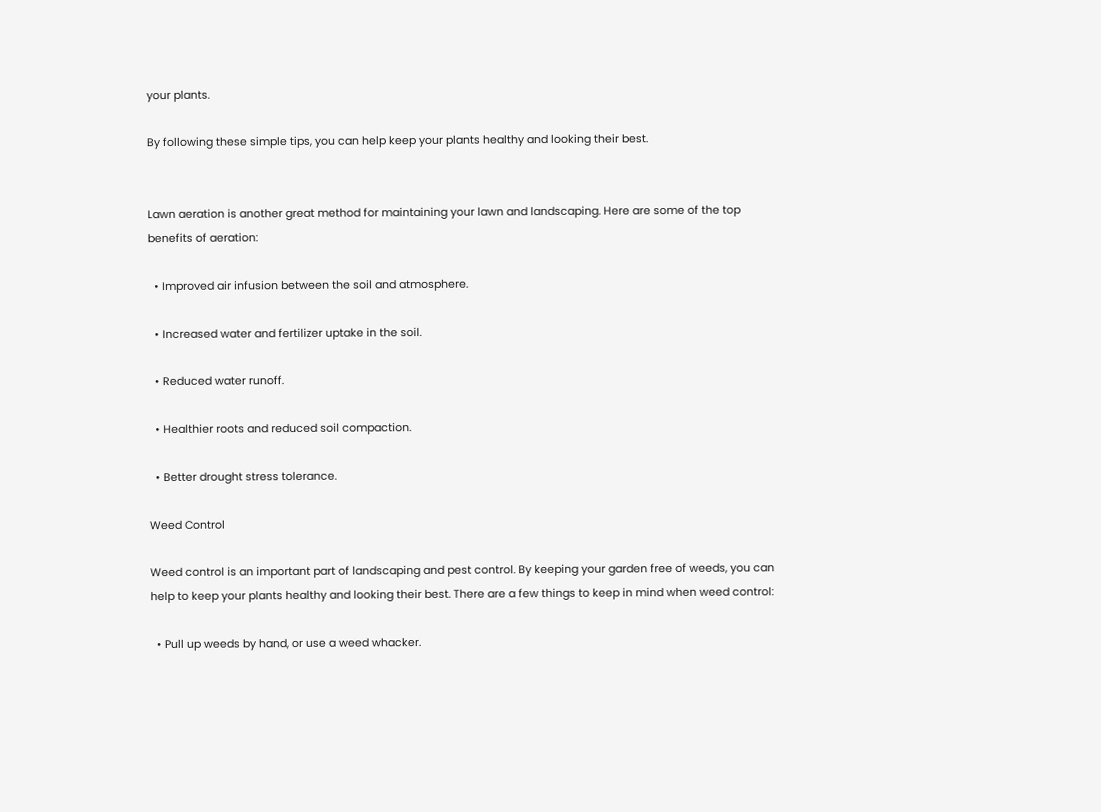your plants.

By following these simple tips, you can help keep your plants healthy and looking their best.


Lawn aeration is another great method for maintaining your lawn and landscaping. Here are some of the top benefits of aeration:

  • Improved air infusion between the soil and atmosphere.

  • Increased water and fertilizer uptake in the soil.

  • Reduced water runoff.

  • Healthier roots and reduced soil compaction.

  • Better drought stress tolerance.

Weed Control

Weed control is an important part of landscaping and pest control. By keeping your garden free of weeds, you can help to keep your plants healthy and looking their best. There are a few things to keep in mind when weed control:

  • Pull up weeds by hand, or use a weed whacker.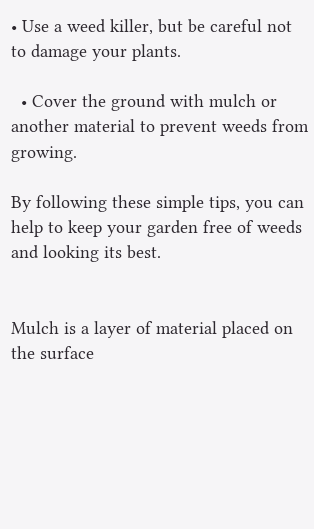• Use a weed killer, but be careful not to damage your plants.

  • Cover the ground with mulch or another material to prevent weeds from growing.

By following these simple tips, you can help to keep your garden free of weeds and looking its best.


Mulch is a layer of material placed on the surface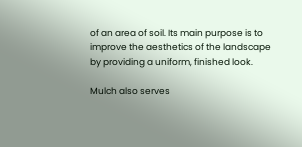of an area of soil. Its main purpose is to improve the aesthetics of the landscape by providing a uniform, finished look.

Mulch also serves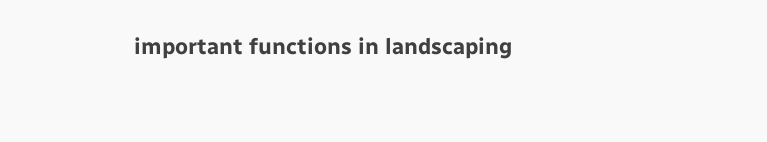important functions in landscaping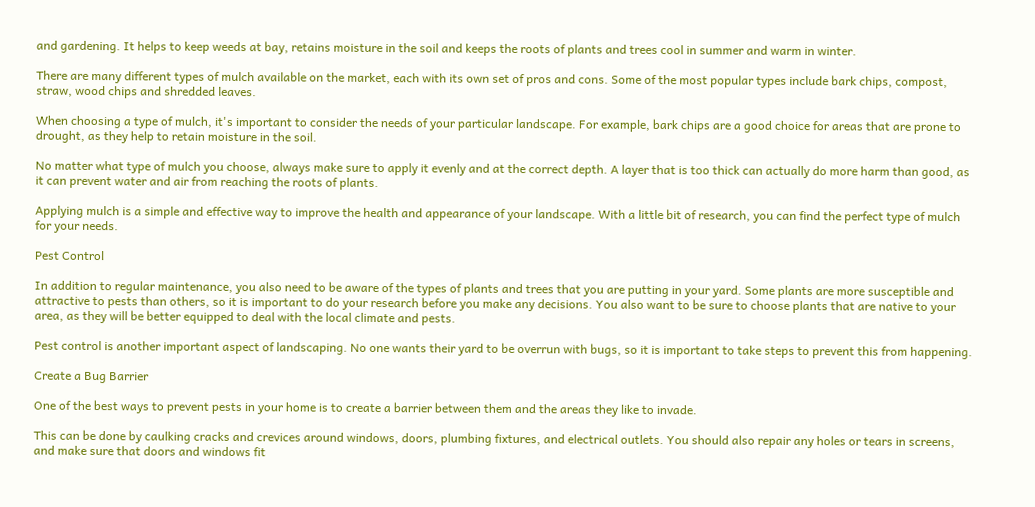and gardening. It helps to keep weeds at bay, retains moisture in the soil and keeps the roots of plants and trees cool in summer and warm in winter.

There are many different types of mulch available on the market, each with its own set of pros and cons. Some of the most popular types include bark chips, compost, straw, wood chips and shredded leaves.

When choosing a type of mulch, it's important to consider the needs of your particular landscape. For example, bark chips are a good choice for areas that are prone to drought, as they help to retain moisture in the soil.

No matter what type of mulch you choose, always make sure to apply it evenly and at the correct depth. A layer that is too thick can actually do more harm than good, as it can prevent water and air from reaching the roots of plants.

Applying mulch is a simple and effective way to improve the health and appearance of your landscape. With a little bit of research, you can find the perfect type of mulch for your needs.

Pest Control

In addition to regular maintenance, you also need to be aware of the types of plants and trees that you are putting in your yard. Some plants are more susceptible and attractive to pests than others, so it is important to do your research before you make any decisions. You also want to be sure to choose plants that are native to your area, as they will be better equipped to deal with the local climate and pests.

Pest control is another important aspect of landscaping. No one wants their yard to be overrun with bugs, so it is important to take steps to prevent this from happening.

Create a Bug Barrier

One of the best ways to prevent pests in your home is to create a barrier between them and the areas they like to invade.

This can be done by caulking cracks and crevices around windows, doors, plumbing fixtures, and electrical outlets. You should also repair any holes or tears in screens, and make sure that doors and windows fit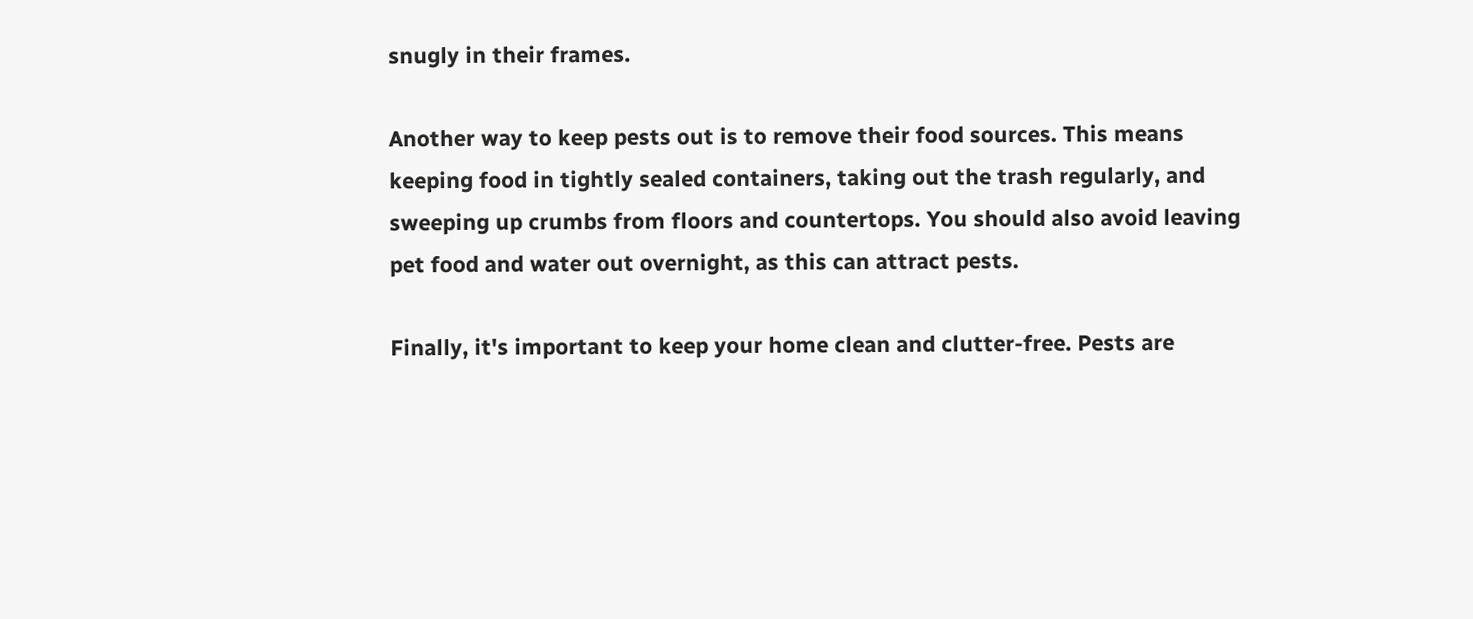snugly in their frames.

Another way to keep pests out is to remove their food sources. This means keeping food in tightly sealed containers, taking out the trash regularly, and sweeping up crumbs from floors and countertops. You should also avoid leaving pet food and water out overnight, as this can attract pests.

Finally, it's important to keep your home clean and clutter-free. Pests are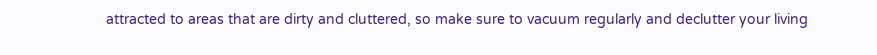attracted to areas that are dirty and cluttered, so make sure to vacuum regularly and declutter your living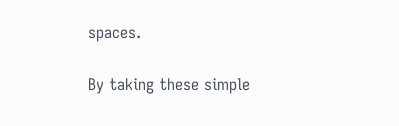spaces.

By taking these simple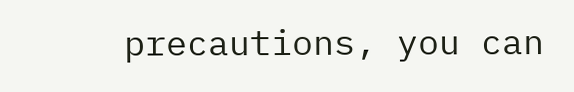precautions, you can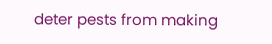deter pests from making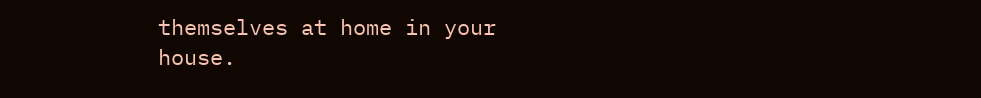themselves at home in your house.